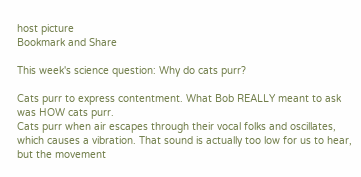host picture
Bookmark and Share

This week's science question: Why do cats purr?

Cats purr to express contentment. What Bob REALLY meant to ask was HOW cats purr.
Cats purr when air escapes through their vocal folks and oscillates, which causes a vibration. That sound is actually too low for us to hear, but the movement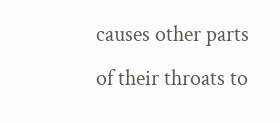causes other parts of their throats to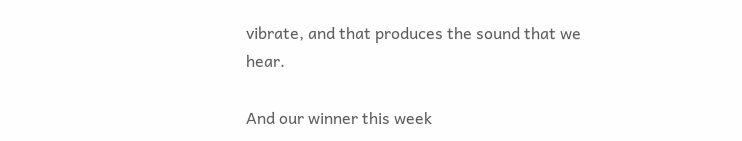vibrate, and that produces the sound that we hear.

And our winner this week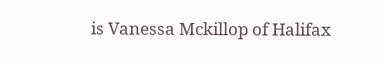is Vanessa Mckillop of Halifax